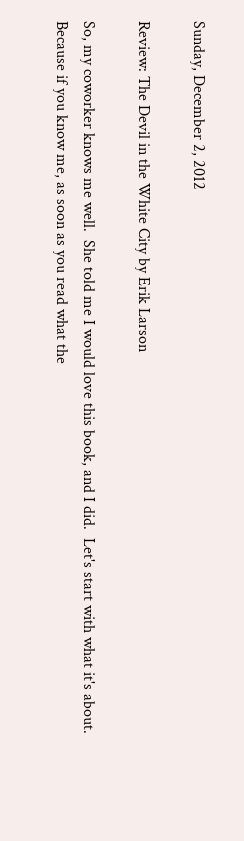Sunday, December 2, 2012

Review: The Devil in the White City by Erik Larson

So, my coworker knows me well.  She told me I would love this book, and I did.  Let's start with what it's about.  Because if you know me, as soon as you read what the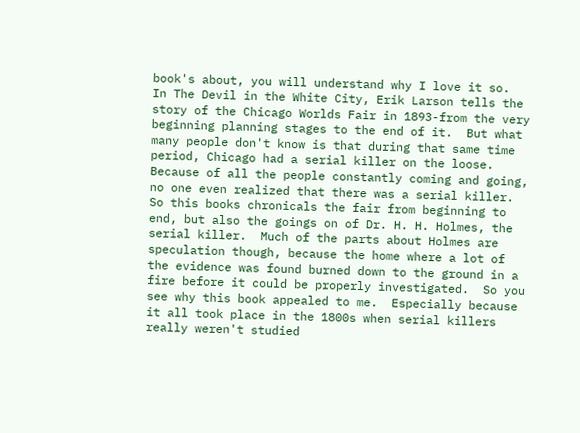book's about, you will understand why I love it so.  In The Devil in the White City, Erik Larson tells the story of the Chicago Worlds Fair in 1893-from the very beginning planning stages to the end of it.  But what many people don't know is that during that same time period, Chicago had a serial killer on the loose.  Because of all the people constantly coming and going, no one even realized that there was a serial killer.  So this books chronicals the fair from beginning to end, but also the goings on of Dr. H. H. Holmes, the serial killer.  Much of the parts about Holmes are speculation though, because the home where a lot of the evidence was found burned down to the ground in a fire before it could be properly investigated.  So you see why this book appealed to me.  Especially because it all took place in the 1800s when serial killers really weren't studied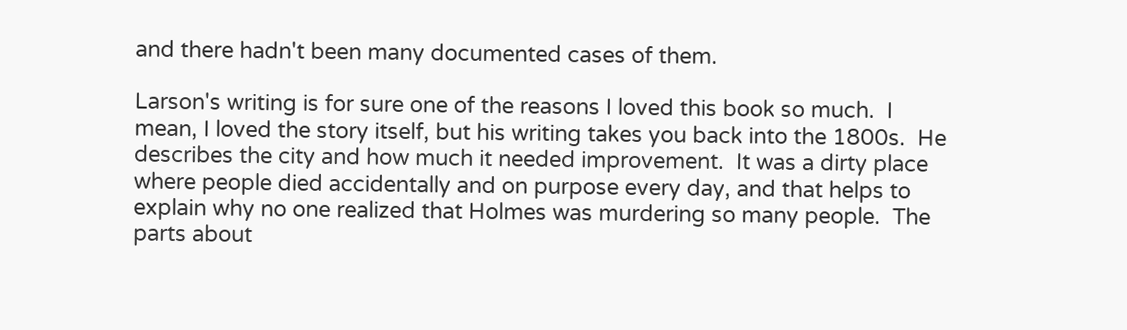and there hadn't been many documented cases of them.

Larson's writing is for sure one of the reasons I loved this book so much.  I mean, I loved the story itself, but his writing takes you back into the 1800s.  He describes the city and how much it needed improvement.  It was a dirty place where people died accidentally and on purpose every day, and that helps to explain why no one realized that Holmes was murdering so many people.  The parts about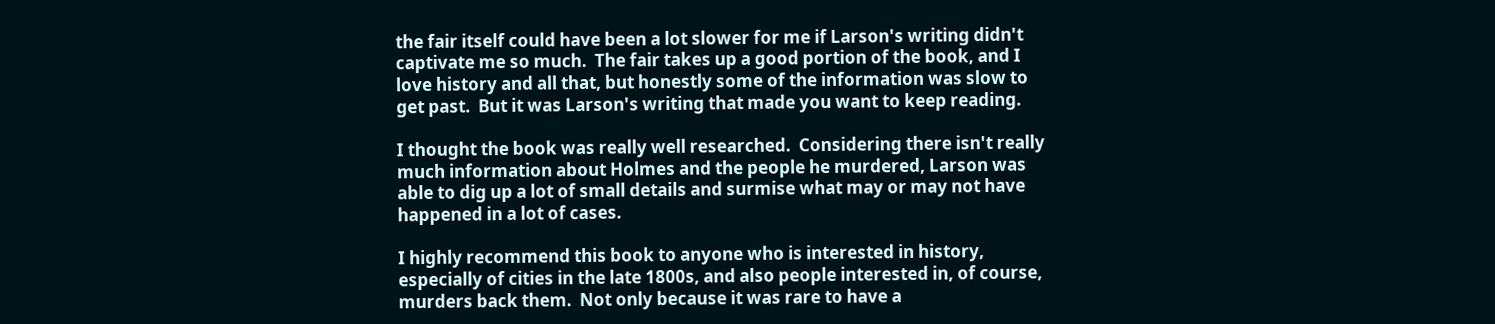the fair itself could have been a lot slower for me if Larson's writing didn't captivate me so much.  The fair takes up a good portion of the book, and I love history and all that, but honestly some of the information was slow to get past.  But it was Larson's writing that made you want to keep reading.

I thought the book was really well researched.  Considering there isn't really much information about Holmes and the people he murdered, Larson was able to dig up a lot of small details and surmise what may or may not have happened in a lot of cases.

I highly recommend this book to anyone who is interested in history, especially of cities in the late 1800s, and also people interested in, of course, murders back them.  Not only because it was rare to have a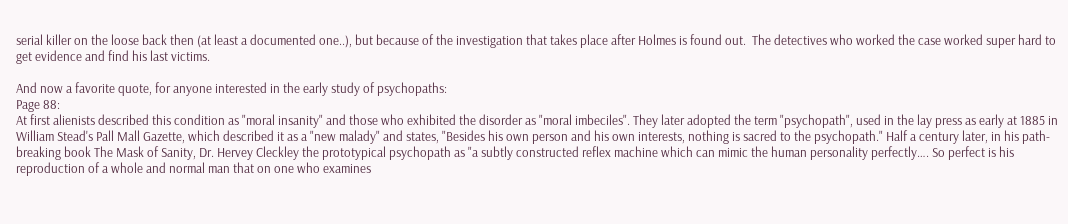serial killer on the loose back then (at least a documented one..), but because of the investigation that takes place after Holmes is found out.  The detectives who worked the case worked super hard to get evidence and find his last victims.

And now a favorite quote, for anyone interested in the early study of psychopaths:
Page 88:
At first alienists described this condition as "moral insanity" and those who exhibited the disorder as "moral imbeciles". They later adopted the term "psychopath", used in the lay press as early at 1885 in William Stead's Pall Mall Gazette, which described it as a "new malady" and states, "Besides his own person and his own interests, nothing is sacred to the psychopath." Half a century later, in his path-breaking book The Mask of Sanity, Dr. Hervey Cleckley the prototypical psychopath as "a subtly constructed reflex machine which can mimic the human personality perfectly…. So perfect is his reproduction of a whole and normal man that on one who examines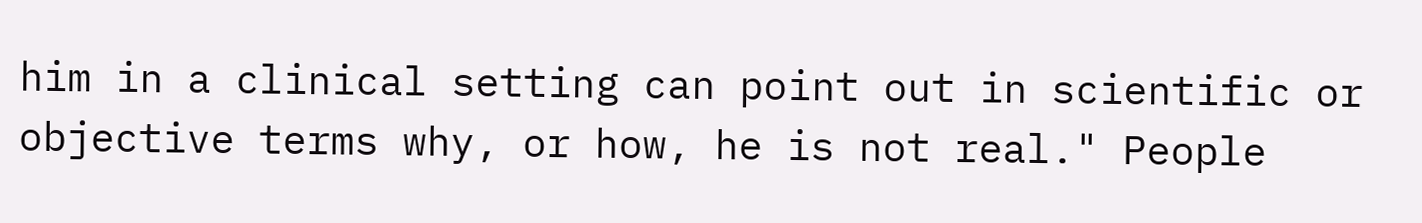him in a clinical setting can point out in scientific or objective terms why, or how, he is not real." People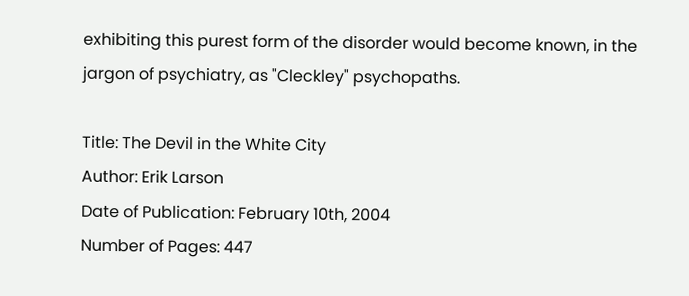exhibiting this purest form of the disorder would become known, in the jargon of psychiatry, as "Cleckley" psychopaths.

Title: The Devil in the White City
Author: Erik Larson
Date of Publication: February 10th, 2004
Number of Pages: 447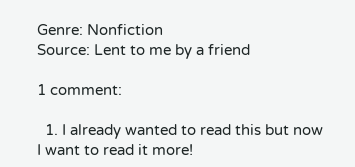Genre: Nonfiction
Source: Lent to me by a friend

1 comment:

  1. I already wanted to read this but now I want to read it more!